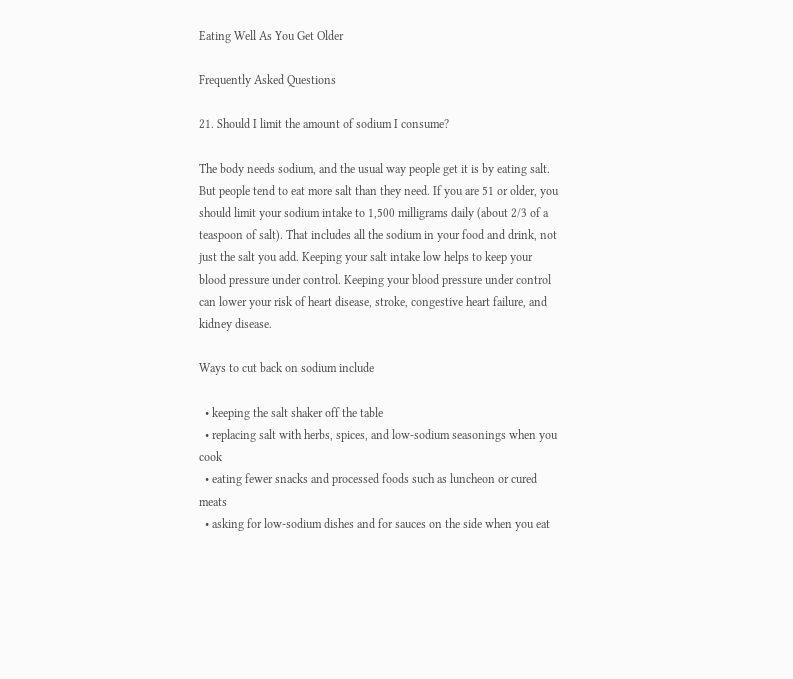Eating Well As You Get Older

Frequently Asked Questions

21. Should I limit the amount of sodium I consume?

The body needs sodium, and the usual way people get it is by eating salt. But people tend to eat more salt than they need. If you are 51 or older, you should limit your sodium intake to 1,500 milligrams daily (about 2/3 of a teaspoon of salt). That includes all the sodium in your food and drink, not just the salt you add. Keeping your salt intake low helps to keep your blood pressure under control. Keeping your blood pressure under control can lower your risk of heart disease, stroke, congestive heart failure, and kidney disease.

Ways to cut back on sodium include

  • keeping the salt shaker off the table
  • replacing salt with herbs, spices, and low-sodium seasonings when you cook
  • eating fewer snacks and processed foods such as luncheon or cured meats
  • asking for low-sodium dishes and for sauces on the side when you eat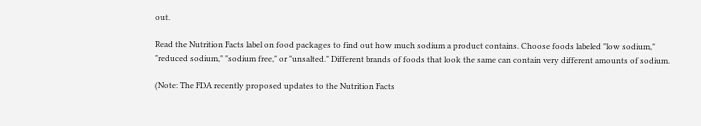out.

Read the Nutrition Facts label on food packages to find out how much sodium a product contains. Choose foods labeled "low sodium," "reduced sodium," "sodium free," or "unsalted." Different brands of foods that look the same can contain very different amounts of sodium.

(Note: The FDA recently proposed updates to the Nutrition Facts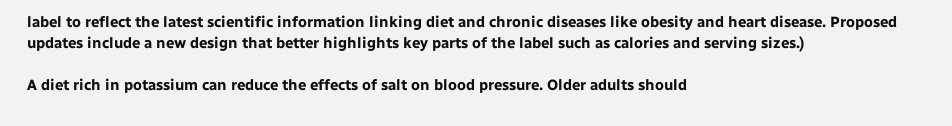label to reflect the latest scientific information linking diet and chronic diseases like obesity and heart disease. Proposed updates include a new design that better highlights key parts of the label such as calories and serving sizes.)

A diet rich in potassium can reduce the effects of salt on blood pressure. Older adults should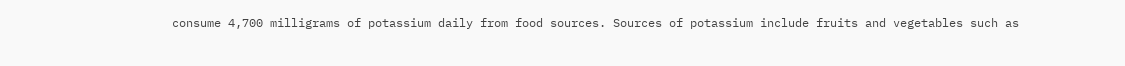consume 4,700 milligrams of potassium daily from food sources. Sources of potassium include fruits and vegetables such as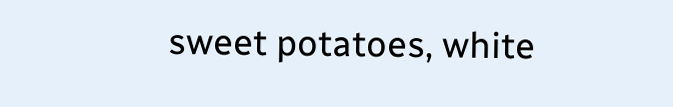sweet potatoes, white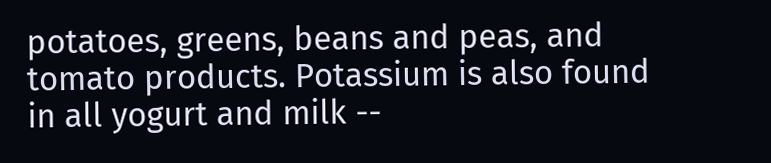potatoes, greens, beans and peas, and tomato products. Potassium is also found in all yogurt and milk --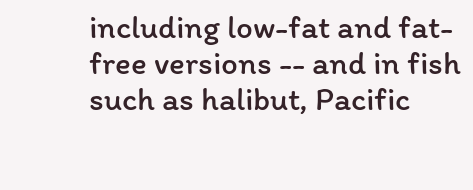including low-fat and fat-free versions -- and in fish such as halibut, Pacific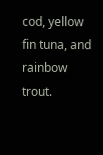cod, yellow fin tuna, and rainbow trout.